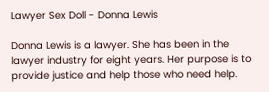Lawyer Sex Doll - Donna Lewis

Donna Lewis is a lawyer. She has been in the lawyer industry for eight years. Her purpose is to provide justice and help those who need help.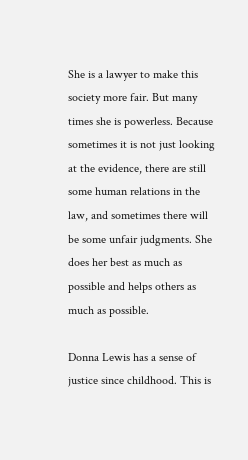She is a lawyer to make this society more fair. But many times she is powerless. Because sometimes it is not just looking at the evidence, there are still some human relations in the law, and sometimes there will be some unfair judgments. She does her best as much as possible and helps others as much as possible.

Donna Lewis has a sense of justice since childhood. This is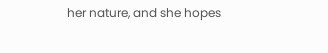her nature, and she hopes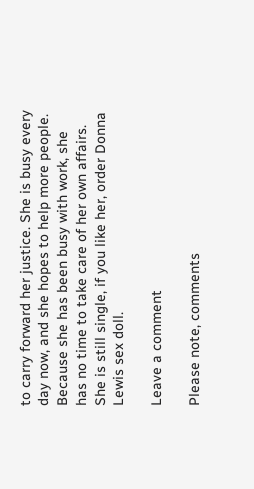to carry forward her justice. She is busy every day now, and she hopes to help more people. Because she has been busy with work, she has no time to take care of her own affairs. She is still single, if you like her, order Donna Lewis sex doll.

Leave a comment

Please note, comments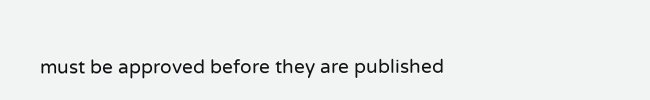must be approved before they are published